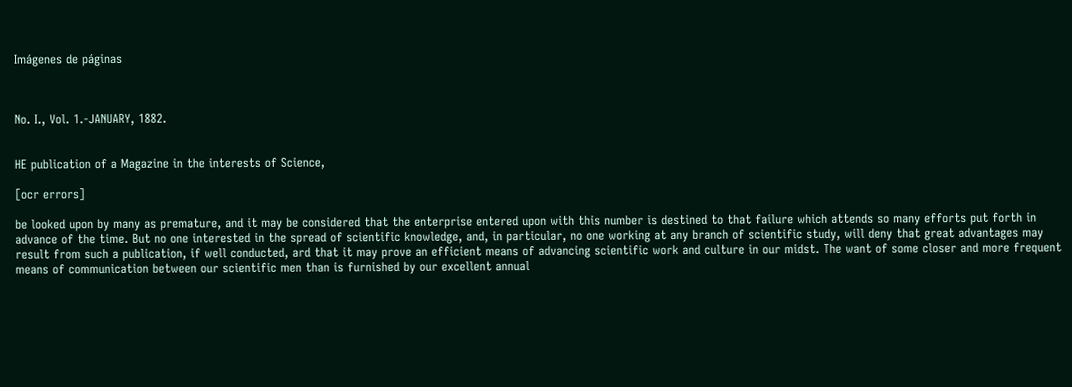Imágenes de páginas



No. I., Vol. 1.-JANUARY, 1882.


HE publication of a Magazine in the interests of Science,

[ocr errors]

be looked upon by many as premature, and it may be considered that the enterprise entered upon with this number is destined to that failure which attends so many efforts put forth in advance of the time. But no one interested in the spread of scientific knowledge, and, in particular, no one working at any branch of scientific study, will deny that great advantages may result from such a publication, if well conducted, ard that it may prove an efficient means of advancing scientific work and culture in our midst. The want of some closer and more frequent means of communication between our scientific men than is furnished by our excellent annual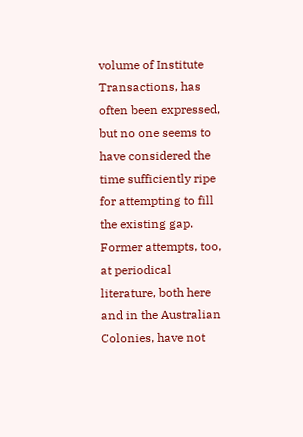volume of Institute Transactions, has often been expressed, but no one seems to have considered the time sufficiently ripe for attempting to fill the existing gap. Former attempts, too, at periodical literature, both here and in the Australian Colonies, have not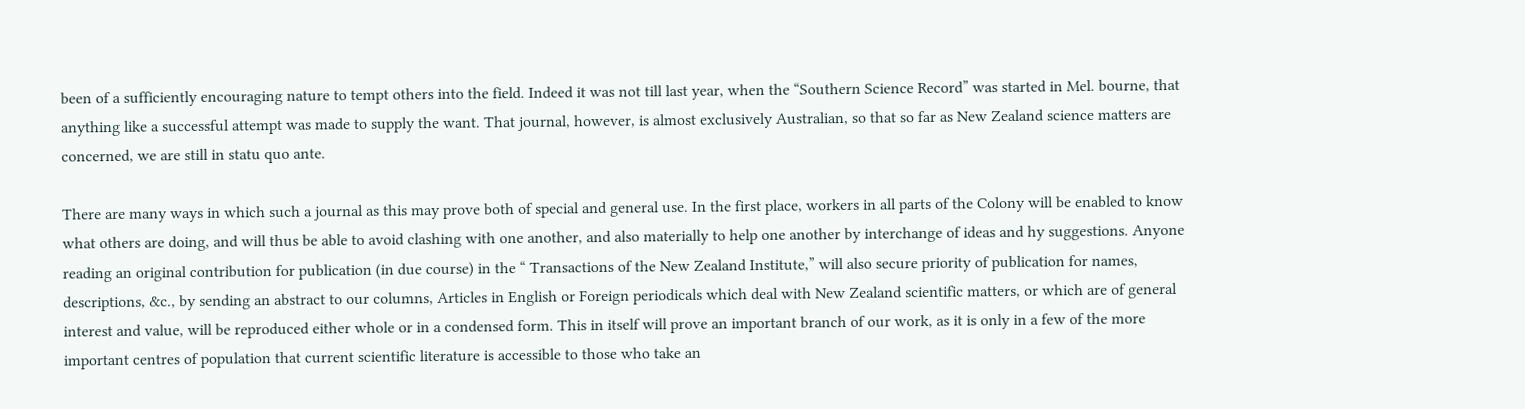been of a sufficiently encouraging nature to tempt others into the field. Indeed it was not till last year, when the “Southern Science Record” was started in Mel. bourne, that anything like a successful attempt was made to supply the want. That journal, however, is almost exclusively Australian, so that so far as New Zealand science matters are concerned, we are still in statu quo ante.

There are many ways in which such a journal as this may prove both of special and general use. In the first place, workers in all parts of the Colony will be enabled to know what others are doing, and will thus be able to avoid clashing with one another, and also materially to help one another by interchange of ideas and hy suggestions. Anyone reading an original contribution for publication (in due course) in the “ Transactions of the New Zealand Institute,” will also secure priority of publication for names, descriptions, &c., by sending an abstract to our columns, Articles in English or Foreign periodicals which deal with New Zealand scientific matters, or which are of general interest and value, will be reproduced either whole or in a condensed form. This in itself will prove an important branch of our work, as it is only in a few of the more important centres of population that current scientific literature is accessible to those who take an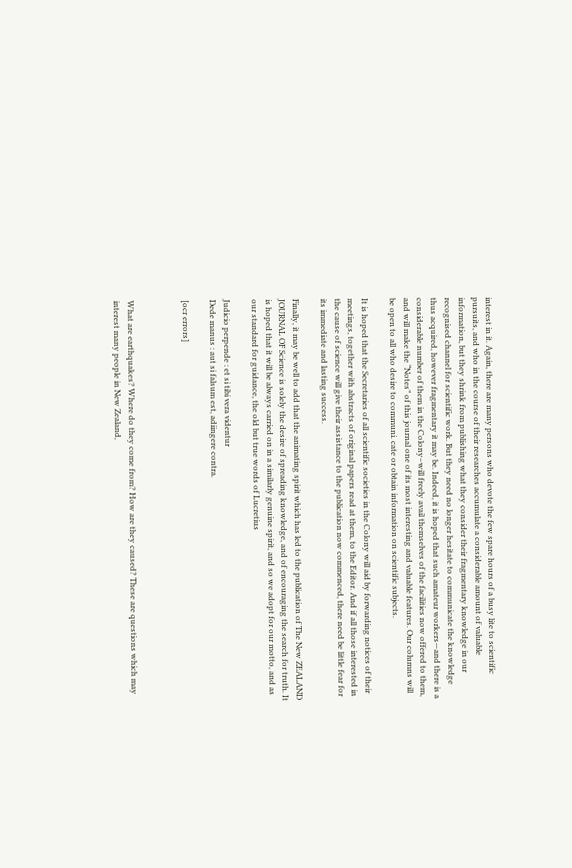interest in it. Again, there are many persons who devote the few spare hours of a busy lite to scientific pursuits, and who in the course of their researches accumulate a considerable amount of valuable information, but they shrink from publishing what they consider their fragmentary knowledge in our recognised channel for scientific work. But they need no longer hesitate to communicate the knowledge thus acquired, however fragmentary it may be. Indeed, it is hoped that such amateur workers—and there is a considerable number of them in the Colony–will freely avail themselves of the facilities now offered to them, and will make the “Notes” of this journal one of its most interesting and valuable features. Our columns will be open to all who desire to communi. cate or obtain information on scientific subjects.

It is hoped that the Secretaries of all scientific societies in the Colony will aid by forwarding notices of their meetings, together with abstracts of original papers read at them, to the Editor. And if all those interested in the cause of science will give their assistance to the publication now commenced, there need be little fear for its immediate and lasting success.

Finally, it may be well to add that the animating spirit which has led to the publication of The New ZEALAND JOURNAL OF Science is solely the desire of spreading knowledge, and of encouraging the search for truth. It is hoped that it will be always carried on in a similarly genuine spirit, and so we adopt for our motto, and as our standard for guidance, the old but true words of Lucretius

Judicio perpende : et si tibi vera videntur
Dede manus : aut si falsum est, adiingere contra.

[ocr errors]



What are earthquakes? Where do they come from? How are they caused? These are questions which may interest many people in New Zealand,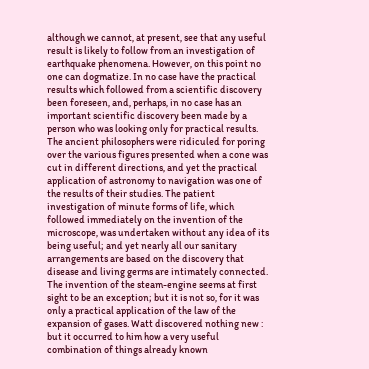although we cannot, at present, see that any useful result is likely to follow from an investigation of earthquake phenomena. However, on this point no one can dogmatize. In no case have the practical results which followed from a scientific discovery been foreseen, and, perhaps, in no case has an important scientific discovery been made by a person who was looking only for practical results. The ancient philosophers were ridiculed for poring over the various figures presented when a cone was cut in different directions, and yet the practical application of astronomy to navigation was one of the results of their studies. The patient investigation of minute forms of life, which followed immediately on the invention of the microscope, was undertaken without any idea of its being useful; and yet nearly all our sanitary arrangements are based on the discovery that disease and living germs are intimately connected. The invention of the steam-engine seems at first sight to be an exception; but it is not so, for it was only a practical application of the law of the expansion of gases. Watt discovered nothing new : but it occurred to him how a very useful combination of things already known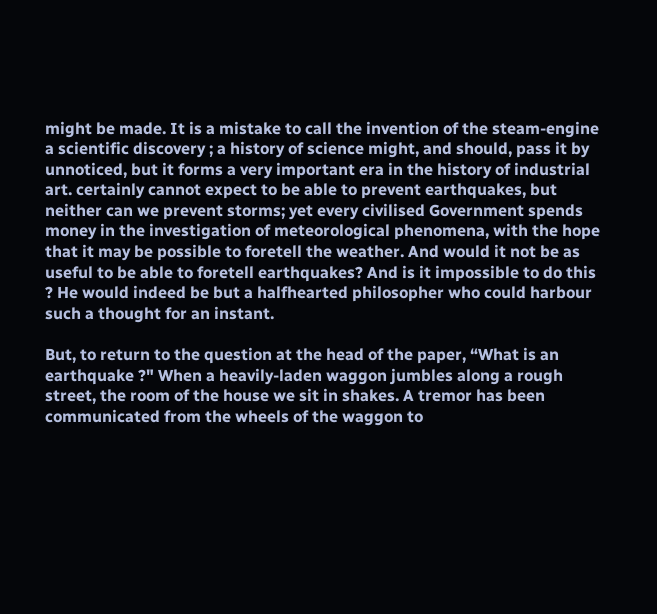might be made. It is a mistake to call the invention of the steam-engine a scientific discovery ; a history of science might, and should, pass it by unnoticed, but it forms a very important era in the history of industrial art. certainly cannot expect to be able to prevent earthquakes, but neither can we prevent storms; yet every civilised Government spends money in the investigation of meteorological phenomena, with the hope that it may be possible to foretell the weather. And would it not be as useful to be able to foretell earthquakes? And is it impossible to do this ? He would indeed be but a halfhearted philosopher who could harbour such a thought for an instant.

But, to return to the question at the head of the paper, “What is an earthquake ?" When a heavily-laden waggon jumbles along a rough street, the room of the house we sit in shakes. A tremor has been communicated from the wheels of the waggon to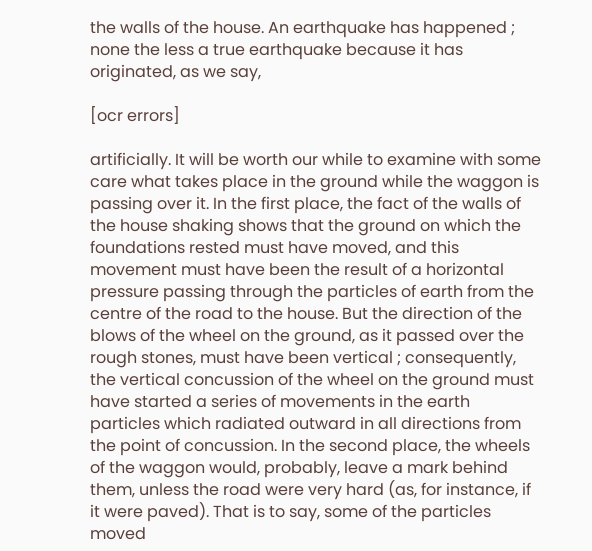the walls of the house. An earthquake has happened ; none the less a true earthquake because it has originated, as we say,

[ocr errors]

artificially. It will be worth our while to examine with some care what takes place in the ground while the waggon is passing over it. In the first place, the fact of the walls of the house shaking shows that the ground on which the foundations rested must have moved, and this movement must have been the result of a horizontal pressure passing through the particles of earth from the centre of the road to the house. But the direction of the blows of the wheel on the ground, as it passed over the rough stones, must have been vertical ; consequently, the vertical concussion of the wheel on the ground must have started a series of movements in the earth particles which radiated outward in all directions from the point of concussion. In the second place, the wheels of the waggon would, probably, leave a mark behind them, unless the road were very hard (as, for instance, if it were paved). That is to say, some of the particles moved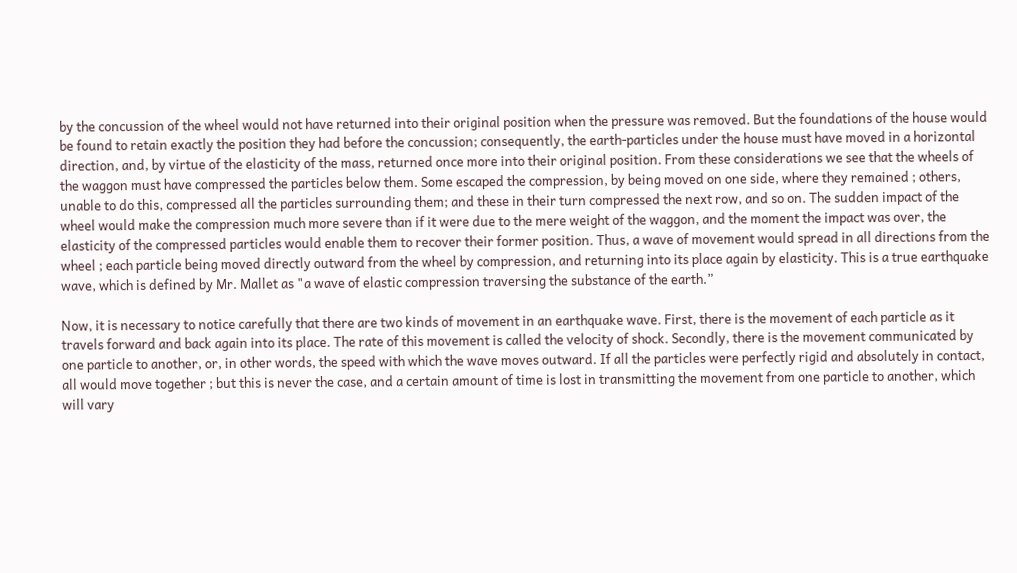by the concussion of the wheel would not have returned into their original position when the pressure was removed. But the foundations of the house would be found to retain exactly the position they had before the concussion; consequently, the earth-particles under the house must have moved in a horizontal direction, and, by virtue of the elasticity of the mass, returned once more into their original position. From these considerations we see that the wheels of the waggon must have compressed the particles below them. Some escaped the compression, by being moved on one side, where they remained ; others, unable to do this, compressed all the particles surrounding them; and these in their turn compressed the next row, and so on. The sudden impact of the wheel would make the compression much more severe than if it were due to the mere weight of the waggon, and the moment the impact was over, the elasticity of the compressed particles would enable them to recover their former position. Thus, a wave of movement would spread in all directions from the wheel ; each particle being moved directly outward from the wheel by compression, and returning into its place again by elasticity. This is a true earthquake wave, which is defined by Mr. Mallet as "a wave of elastic compression traversing the substance of the earth.”

Now, it is necessary to notice carefully that there are two kinds of movement in an earthquake wave. First, there is the movement of each particle as it travels forward and back again into its place. The rate of this movement is called the velocity of shock. Secondly, there is the movement communicated by one particle to another, or, in other words, the speed with which the wave moves outward. If all the particles were perfectly rigid and absolutely in contact, all would move together ; but this is never the case, and a certain amount of time is lost in transmitting the movement from one particle to another, which will vary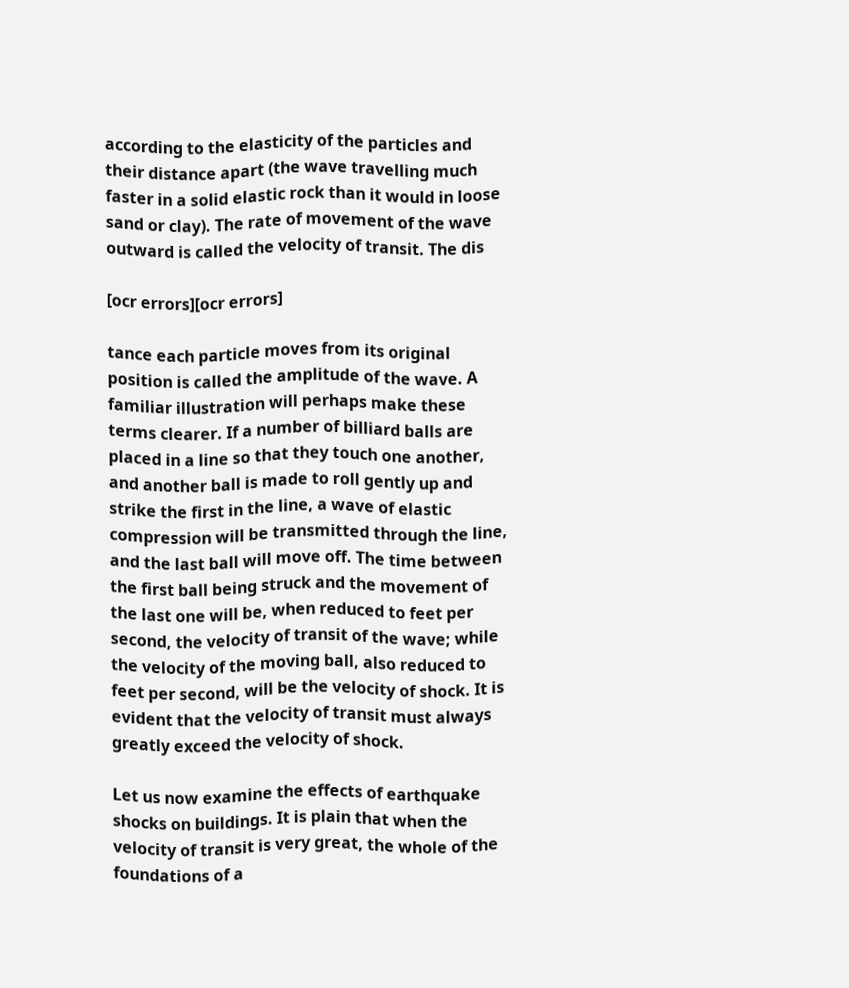according to the elasticity of the particles and their distance apart (the wave travelling much faster in a solid elastic rock than it would in loose sand or clay). The rate of movement of the wave outward is called the velocity of transit. The dis

[ocr errors][ocr errors]

tance each particle moves from its original position is called the amplitude of the wave. A familiar illustration will perhaps make these terms clearer. If a number of billiard balls are placed in a line so that they touch one another, and another ball is made to roll gently up and strike the first in the line, a wave of elastic compression will be transmitted through the line, and the last ball will move off. The time between the first ball being struck and the movement of the last one will be, when reduced to feet per second, the velocity of transit of the wave; while the velocity of the moving ball, also reduced to feet per second, will be the velocity of shock. It is evident that the velocity of transit must always greatly exceed the velocity of shock.

Let us now examine the effects of earthquake shocks on buildings. It is plain that when the velocity of transit is very great, the whole of the foundations of a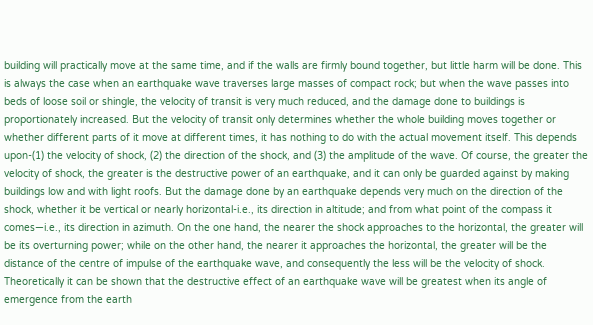building will practically move at the same time, and if the walls are firmly bound together, but little harm will be done. This is always the case when an earthquake wave traverses large masses of compact rock; but when the wave passes into beds of loose soil or shingle, the velocity of transit is very much reduced, and the damage done to buildings is proportionately increased. But the velocity of transit only determines whether the whole building moves together or whether different parts of it move at different times, it has nothing to do with the actual movement itself. This depends upon-(1) the velocity of shock, (2) the direction of the shock, and (3) the amplitude of the wave. Of course, the greater the velocity of shock, the greater is the destructive power of an earthquake, and it can only be guarded against by making buildings low and with light roofs. But the damage done by an earthquake depends very much on the direction of the shock, whether it be vertical or nearly horizontal-i.e., its direction in altitude; and from what point of the compass it comes—i.e., its direction in azimuth. On the one hand, the nearer the shock approaches to the horizontal, the greater will be its overturning power; while on the other hand, the nearer it approaches the horizontal, the greater will be the distance of the centre of impulse of the earthquake wave, and consequently the less will be the velocity of shock. Theoretically it can be shown that the destructive effect of an earthquake wave will be greatest when its angle of emergence from the earth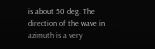is about 50 deg. The direction of the wave in azimuth is a very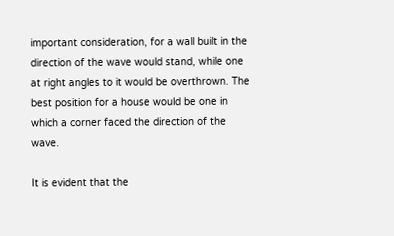important consideration, for a wall built in the direction of the wave would stand, while one at right angles to it would be overthrown. The best position for a house would be one in which a corner faced the direction of the wave.

It is evident that the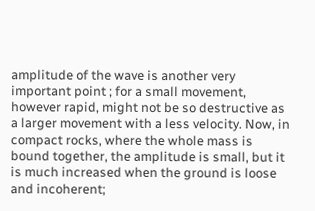amplitude of the wave is another very important point ; for a small movement, however rapid, might not be so destructive as a larger movement with a less velocity. Now, in compact rocks, where the whole mass is bound together, the amplitude is small, but it is much increased when the ground is loose and incoherent;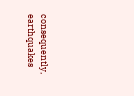consequently, earthquakes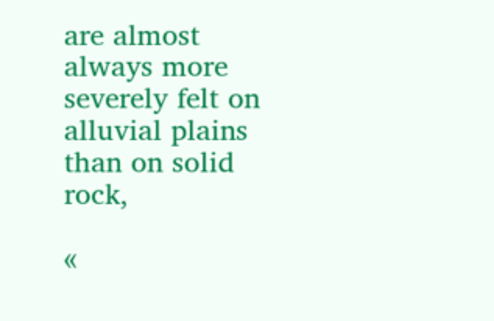are almost always more severely felt on alluvial plains than on solid rock,

«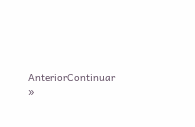AnteriorContinuar »